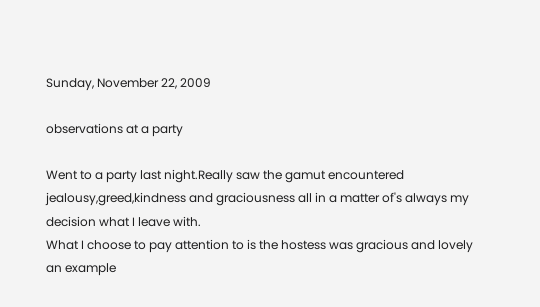Sunday, November 22, 2009

observations at a party

Went to a party last night.Really saw the gamut encountered jealousy,greed,kindness and graciousness all in a matter of's always my decision what I leave with.
What I choose to pay attention to is the hostess was gracious and lovely an example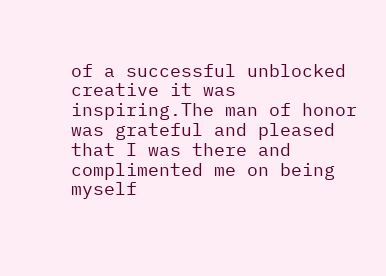of a successful unblocked creative it was inspiring.The man of honor was grateful and pleased that I was there and complimented me on being myself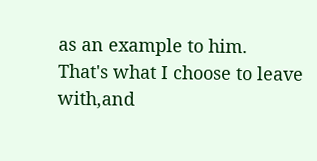as an example to him.
That's what I choose to leave with,and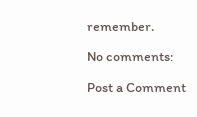remember.

No comments:

Post a Comment